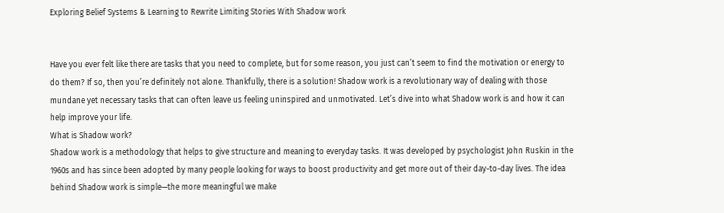Exploring Belief Systems & Learning to Rewrite Limiting Stories With Shadow work


Have you ever felt like there are tasks that you need to complete, but for some reason, you just can’t seem to find the motivation or energy to do them? If so, then you’re definitely not alone. Thankfully, there is a solution! Shadow work is a revolutionary way of dealing with those mundane yet necessary tasks that can often leave us feeling uninspired and unmotivated. Let’s dive into what Shadow work is and how it can help improve your life.
What is Shadow work?
Shadow work is a methodology that helps to give structure and meaning to everyday tasks. It was developed by psychologist John Ruskin in the 1960s and has since been adopted by many people looking for ways to boost productivity and get more out of their day-to-day lives. The idea behind Shadow work is simple—the more meaningful we make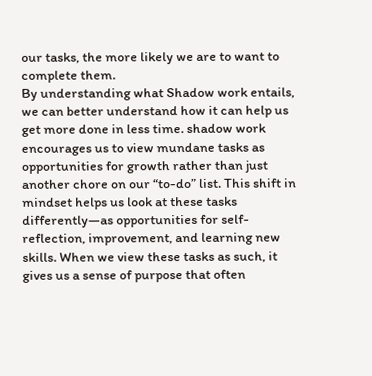our tasks, the more likely we are to want to complete them.
By understanding what Shadow work entails, we can better understand how it can help us get more done in less time. shadow work encourages us to view mundane tasks as opportunities for growth rather than just another chore on our “to-do” list. This shift in mindset helps us look at these tasks differently—as opportunities for self-reflection, improvement, and learning new skills. When we view these tasks as such, it gives us a sense of purpose that often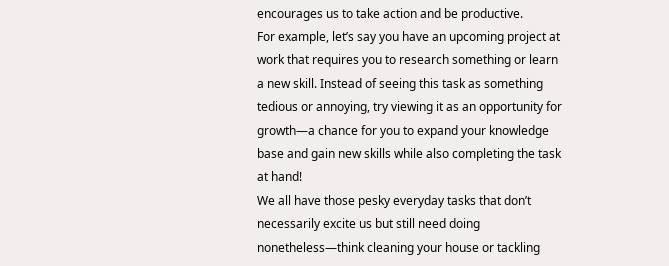encourages us to take action and be productive.
For example, let’s say you have an upcoming project at work that requires you to research something or learn a new skill. Instead of seeing this task as something tedious or annoying, try viewing it as an opportunity for growth—a chance for you to expand your knowledge base and gain new skills while also completing the task at hand!
We all have those pesky everyday tasks that don’t necessarily excite us but still need doing nonetheless—think cleaning your house or tackling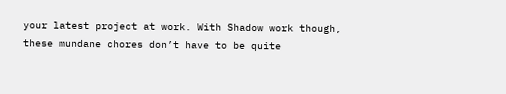your latest project at work. With Shadow work though, these mundane chores don’t have to be quite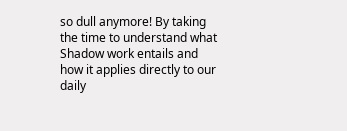so dull anymore! By taking the time to understand what Shadow work entails and how it applies directly to our daily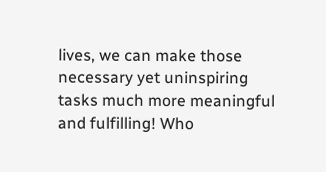lives, we can make those necessary yet uninspiring tasks much more meaningful and fulfilling! Who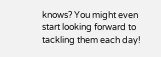knows? You might even start looking forward to tackling them each day!